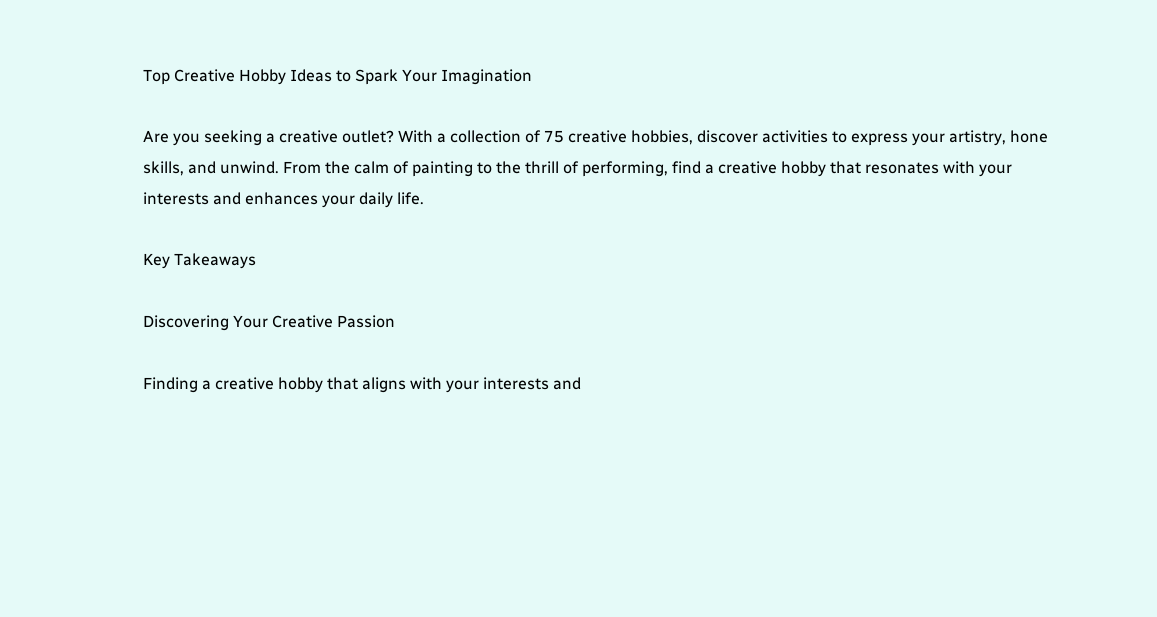Top Creative Hobby Ideas to Spark Your Imagination

Are you seeking a creative outlet? With a collection of 75 creative hobbies, discover activities to express your artistry, hone skills, and unwind. From the calm of painting to the thrill of performing, find a creative hobby that resonates with your interests and enhances your daily life.

Key Takeaways

Discovering Your Creative Passion

Finding a creative hobby that aligns with your interests and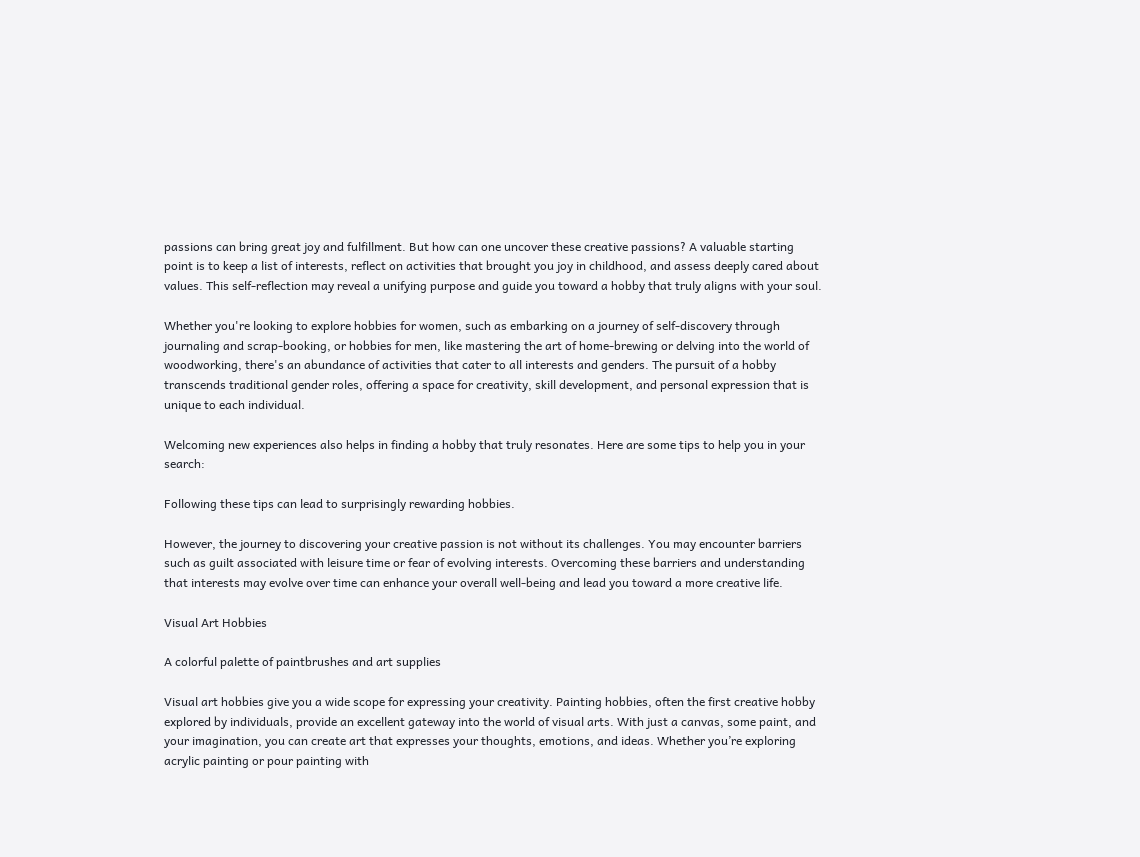passions can bring great joy and fulfillment. But how can one uncover these creative passions? A valuable starting point is to keep a list of interests, reflect on activities that brought you joy in childhood, and assess deeply cared about values. This self-reflection may reveal a unifying purpose and guide you toward a hobby that truly aligns with your soul.

Whether you're looking to explore hobbies for women, such as embarking on a journey of self-discovery through journaling and scrap-booking, or hobbies for men, like mastering the art of home-brewing or delving into the world of woodworking, there's an abundance of activities that cater to all interests and genders. The pursuit of a hobby transcends traditional gender roles, offering a space for creativity, skill development, and personal expression that is unique to each individual.

Welcoming new experiences also helps in finding a hobby that truly resonates. Here are some tips to help you in your search:

Following these tips can lead to surprisingly rewarding hobbies.

However, the journey to discovering your creative passion is not without its challenges. You may encounter barriers such as guilt associated with leisure time or fear of evolving interests. Overcoming these barriers and understanding that interests may evolve over time can enhance your overall well-being and lead you toward a more creative life.

Visual Art Hobbies

A colorful palette of paintbrushes and art supplies

Visual art hobbies give you a wide scope for expressing your creativity. Painting hobbies, often the first creative hobby explored by individuals, provide an excellent gateway into the world of visual arts. With just a canvas, some paint, and your imagination, you can create art that expresses your thoughts, emotions, and ideas. Whether you’re exploring acrylic painting or pour painting with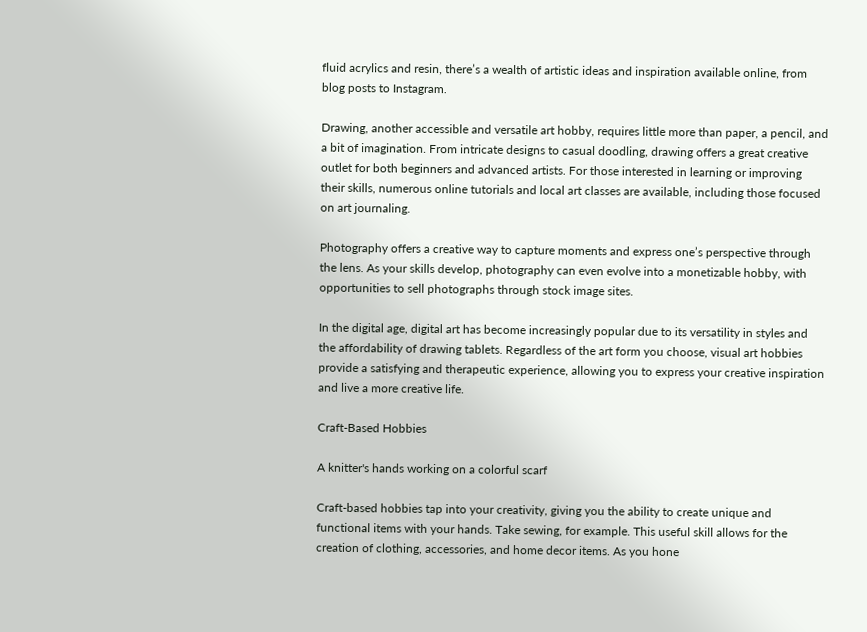fluid acrylics and resin, there’s a wealth of artistic ideas and inspiration available online, from blog posts to Instagram.

Drawing, another accessible and versatile art hobby, requires little more than paper, a pencil, and a bit of imagination. From intricate designs to casual doodling, drawing offers a great creative outlet for both beginners and advanced artists. For those interested in learning or improving their skills, numerous online tutorials and local art classes are available, including those focused on art journaling.

Photography offers a creative way to capture moments and express one’s perspective through the lens. As your skills develop, photography can even evolve into a monetizable hobby, with opportunities to sell photographs through stock image sites.

In the digital age, digital art has become increasingly popular due to its versatility in styles and the affordability of drawing tablets. Regardless of the art form you choose, visual art hobbies provide a satisfying and therapeutic experience, allowing you to express your creative inspiration and live a more creative life.

Craft-Based Hobbies

A knitter's hands working on a colorful scarf

Craft-based hobbies tap into your creativity, giving you the ability to create unique and functional items with your hands. Take sewing, for example. This useful skill allows for the creation of clothing, accessories, and home decor items. As you hone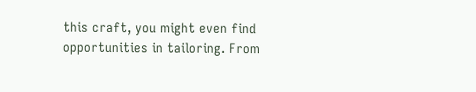this craft, you might even find opportunities in tailoring. From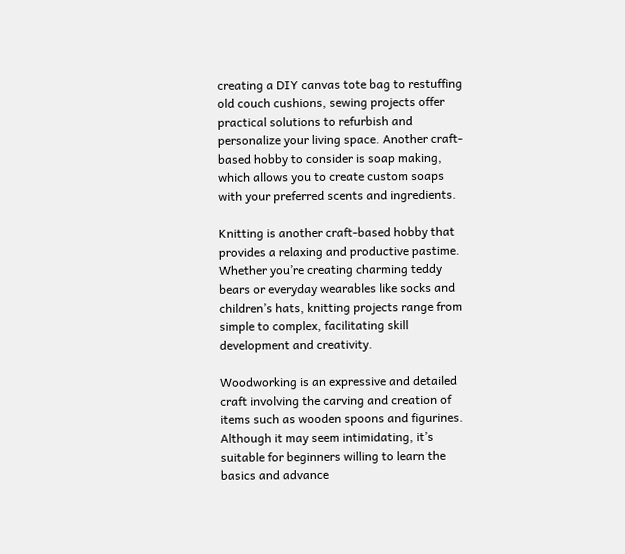creating a DIY canvas tote bag to restuffing old couch cushions, sewing projects offer practical solutions to refurbish and personalize your living space. Another craft-based hobby to consider is soap making, which allows you to create custom soaps with your preferred scents and ingredients.

Knitting is another craft-based hobby that provides a relaxing and productive pastime. Whether you’re creating charming teddy bears or everyday wearables like socks and children’s hats, knitting projects range from simple to complex, facilitating skill development and creativity.

Woodworking is an expressive and detailed craft involving the carving and creation of items such as wooden spoons and figurines. Although it may seem intimidating, it’s suitable for beginners willing to learn the basics and advance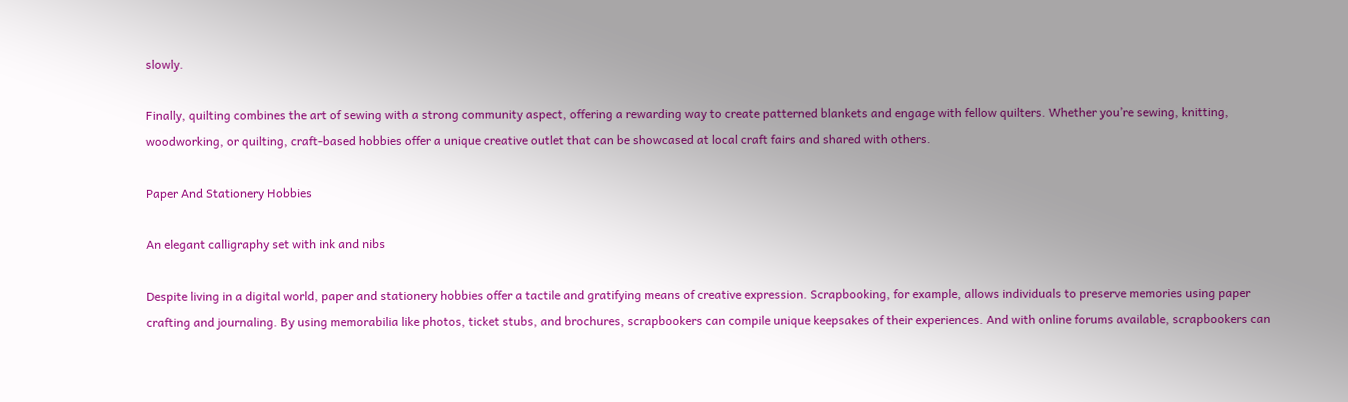slowly.

Finally, quilting combines the art of sewing with a strong community aspect, offering a rewarding way to create patterned blankets and engage with fellow quilters. Whether you’re sewing, knitting, woodworking, or quilting, craft-based hobbies offer a unique creative outlet that can be showcased at local craft fairs and shared with others.

Paper And Stationery Hobbies

An elegant calligraphy set with ink and nibs

Despite living in a digital world, paper and stationery hobbies offer a tactile and gratifying means of creative expression. Scrapbooking, for example, allows individuals to preserve memories using paper crafting and journaling. By using memorabilia like photos, ticket stubs, and brochures, scrapbookers can compile unique keepsakes of their experiences. And with online forums available, scrapbookers can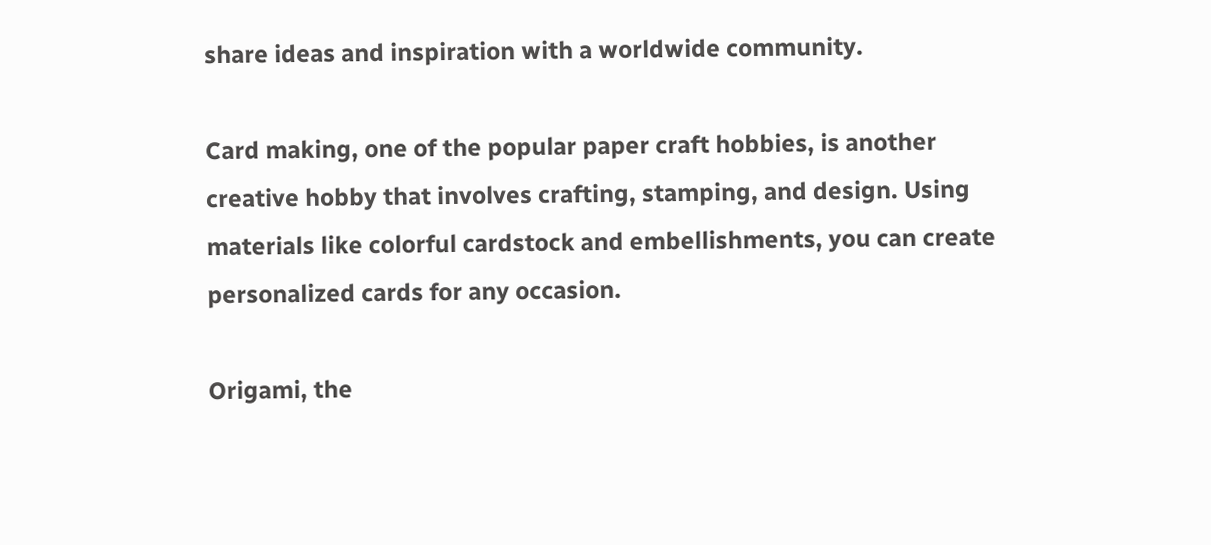share ideas and inspiration with a worldwide community.

Card making, one of the popular paper craft hobbies, is another creative hobby that involves crafting, stamping, and design. Using materials like colorful cardstock and embellishments, you can create personalized cards for any occasion.

Origami, the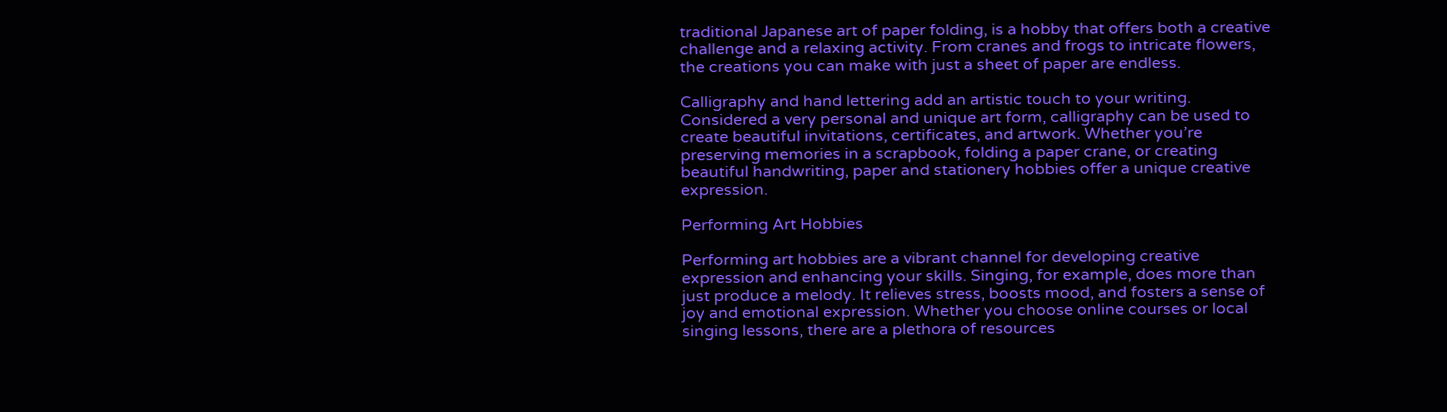traditional Japanese art of paper folding, is a hobby that offers both a creative challenge and a relaxing activity. From cranes and frogs to intricate flowers, the creations you can make with just a sheet of paper are endless.

Calligraphy and hand lettering add an artistic touch to your writing. Considered a very personal and unique art form, calligraphy can be used to create beautiful invitations, certificates, and artwork. Whether you’re preserving memories in a scrapbook, folding a paper crane, or creating beautiful handwriting, paper and stationery hobbies offer a unique creative expression.

Performing Art Hobbies

Performing art hobbies are a vibrant channel for developing creative expression and enhancing your skills. Singing, for example, does more than just produce a melody. It relieves stress, boosts mood, and fosters a sense of joy and emotional expression. Whether you choose online courses or local singing lessons, there are a plethora of resources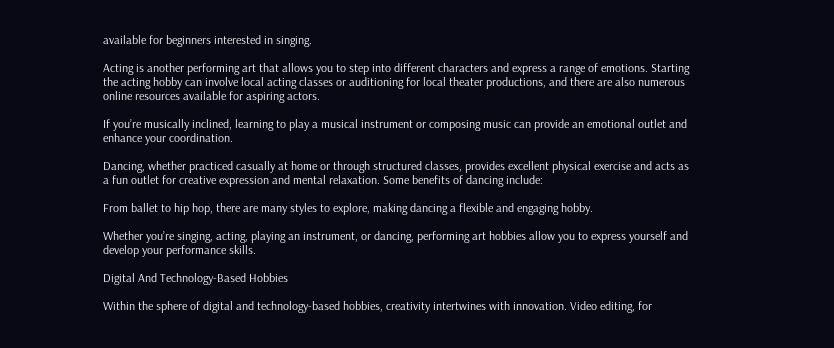available for beginners interested in singing.

Acting is another performing art that allows you to step into different characters and express a range of emotions. Starting the acting hobby can involve local acting classes or auditioning for local theater productions, and there are also numerous online resources available for aspiring actors.

If you’re musically inclined, learning to play a musical instrument or composing music can provide an emotional outlet and enhance your coordination.

Dancing, whether practiced casually at home or through structured classes, provides excellent physical exercise and acts as a fun outlet for creative expression and mental relaxation. Some benefits of dancing include:

From ballet to hip hop, there are many styles to explore, making dancing a flexible and engaging hobby.

Whether you’re singing, acting, playing an instrument, or dancing, performing art hobbies allow you to express yourself and develop your performance skills.

Digital And Technology-Based Hobbies

Within the sphere of digital and technology-based hobbies, creativity intertwines with innovation. Video editing, for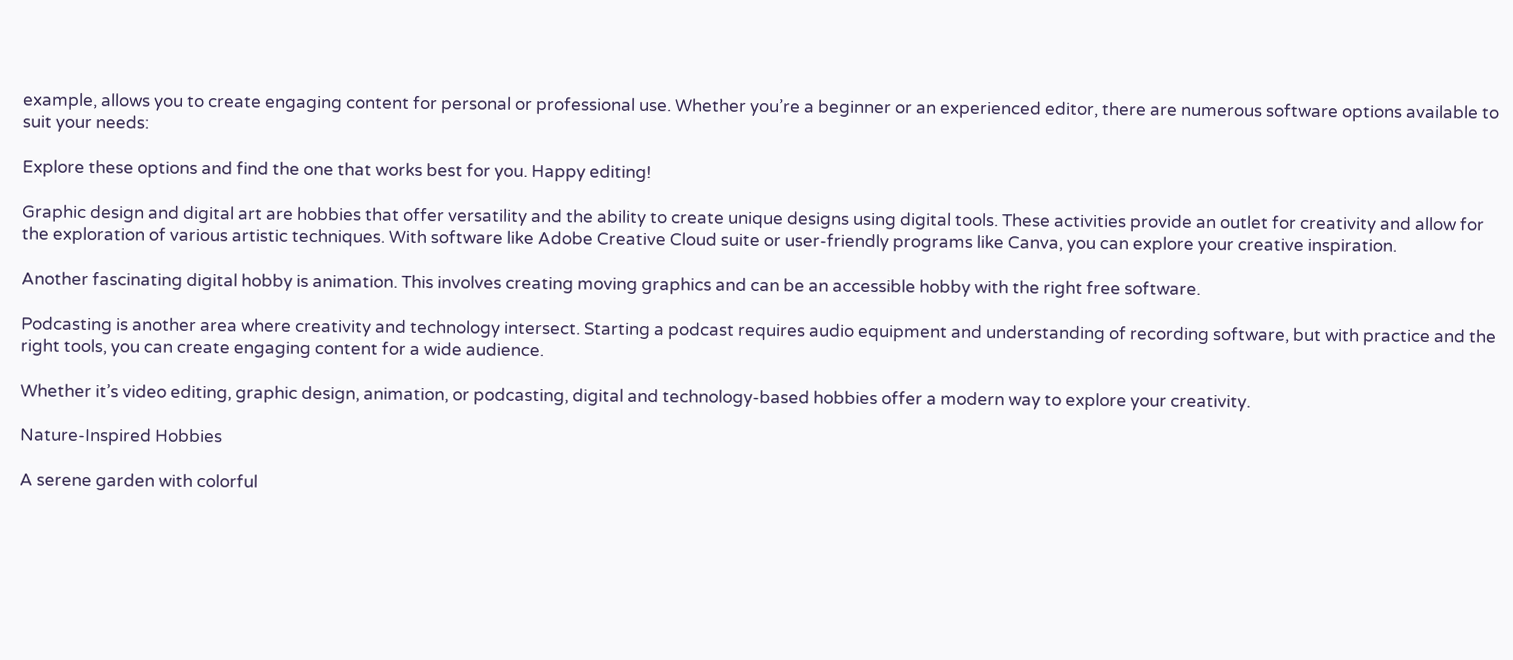example, allows you to create engaging content for personal or professional use. Whether you’re a beginner or an experienced editor, there are numerous software options available to suit your needs:

Explore these options and find the one that works best for you. Happy editing!

Graphic design and digital art are hobbies that offer versatility and the ability to create unique designs using digital tools. These activities provide an outlet for creativity and allow for the exploration of various artistic techniques. With software like Adobe Creative Cloud suite or user-friendly programs like Canva, you can explore your creative inspiration.

Another fascinating digital hobby is animation. This involves creating moving graphics and can be an accessible hobby with the right free software.

Podcasting is another area where creativity and technology intersect. Starting a podcast requires audio equipment and understanding of recording software, but with practice and the right tools, you can create engaging content for a wide audience.

Whether it’s video editing, graphic design, animation, or podcasting, digital and technology-based hobbies offer a modern way to explore your creativity.

Nature-Inspired Hobbies

A serene garden with colorful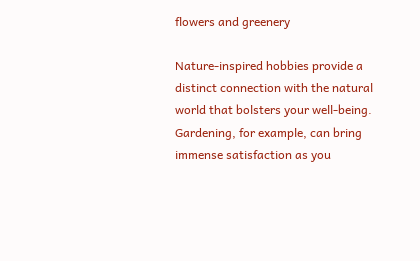flowers and greenery

Nature-inspired hobbies provide a distinct connection with the natural world that bolsters your well-being. Gardening, for example, can bring immense satisfaction as you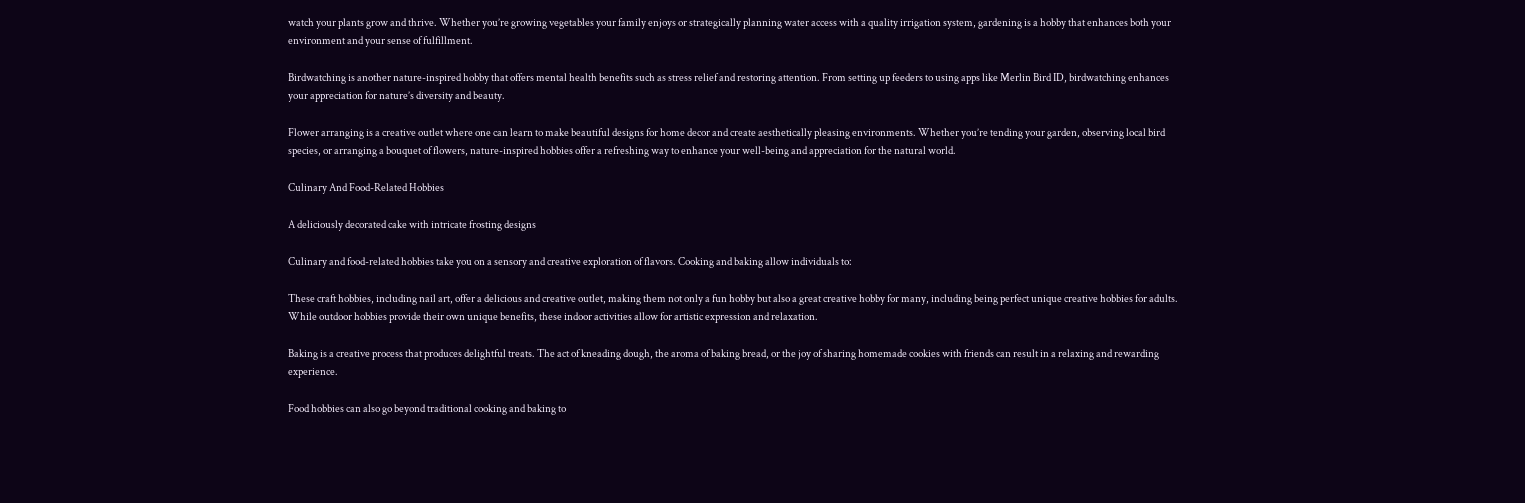watch your plants grow and thrive. Whether you’re growing vegetables your family enjoys or strategically planning water access with a quality irrigation system, gardening is a hobby that enhances both your environment and your sense of fulfillment.

Birdwatching is another nature-inspired hobby that offers mental health benefits such as stress relief and restoring attention. From setting up feeders to using apps like Merlin Bird ID, birdwatching enhances your appreciation for nature’s diversity and beauty.

Flower arranging is a creative outlet where one can learn to make beautiful designs for home decor and create aesthetically pleasing environments. Whether you’re tending your garden, observing local bird species, or arranging a bouquet of flowers, nature-inspired hobbies offer a refreshing way to enhance your well-being and appreciation for the natural world.

Culinary And Food-Related Hobbies

A deliciously decorated cake with intricate frosting designs

Culinary and food-related hobbies take you on a sensory and creative exploration of flavors. Cooking and baking allow individuals to:

These craft hobbies, including nail art, offer a delicious and creative outlet, making them not only a fun hobby but also a great creative hobby for many, including being perfect unique creative hobbies for adults. While outdoor hobbies provide their own unique benefits, these indoor activities allow for artistic expression and relaxation.

Baking is a creative process that produces delightful treats. The act of kneading dough, the aroma of baking bread, or the joy of sharing homemade cookies with friends can result in a relaxing and rewarding experience.

Food hobbies can also go beyond traditional cooking and baking to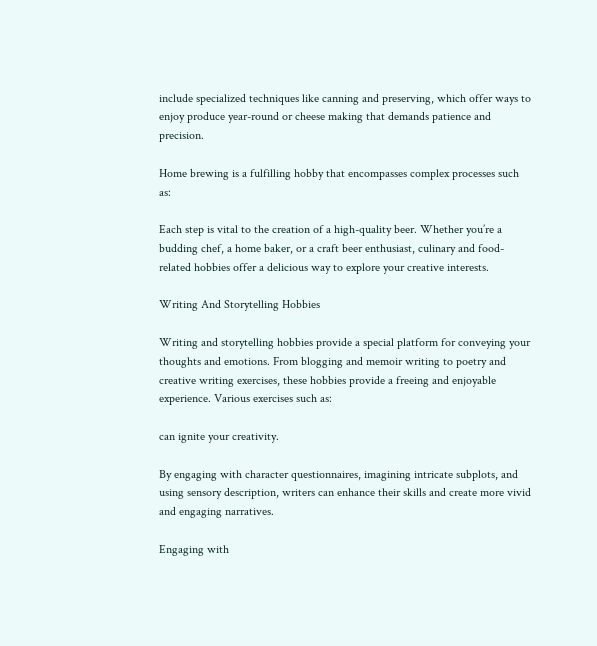include specialized techniques like canning and preserving, which offer ways to enjoy produce year-round or cheese making that demands patience and precision.

Home brewing is a fulfilling hobby that encompasses complex processes such as:

Each step is vital to the creation of a high-quality beer. Whether you’re a budding chef, a home baker, or a craft beer enthusiast, culinary and food-related hobbies offer a delicious way to explore your creative interests.

Writing And Storytelling Hobbies

Writing and storytelling hobbies provide a special platform for conveying your thoughts and emotions. From blogging and memoir writing to poetry and creative writing exercises, these hobbies provide a freeing and enjoyable experience. Various exercises such as:

can ignite your creativity.

By engaging with character questionnaires, imagining intricate subplots, and using sensory description, writers can enhance their skills and create more vivid and engaging narratives.

Engaging with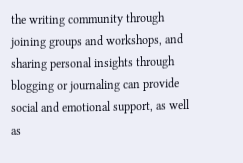the writing community through joining groups and workshops, and sharing personal insights through blogging or journaling can provide social and emotional support, as well as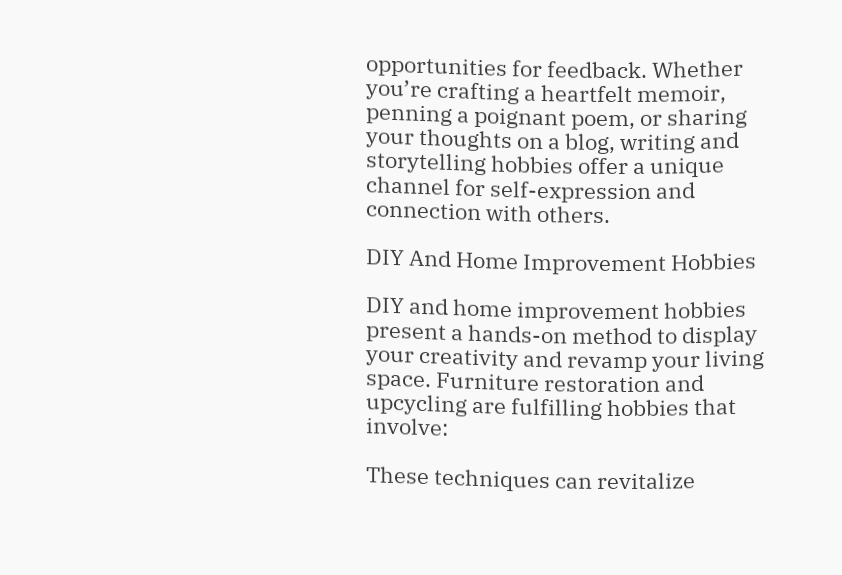opportunities for feedback. Whether you’re crafting a heartfelt memoir, penning a poignant poem, or sharing your thoughts on a blog, writing and storytelling hobbies offer a unique channel for self-expression and connection with others.

DIY And Home Improvement Hobbies

DIY and home improvement hobbies present a hands-on method to display your creativity and revamp your living space. Furniture restoration and upcycling are fulfilling hobbies that involve:

These techniques can revitalize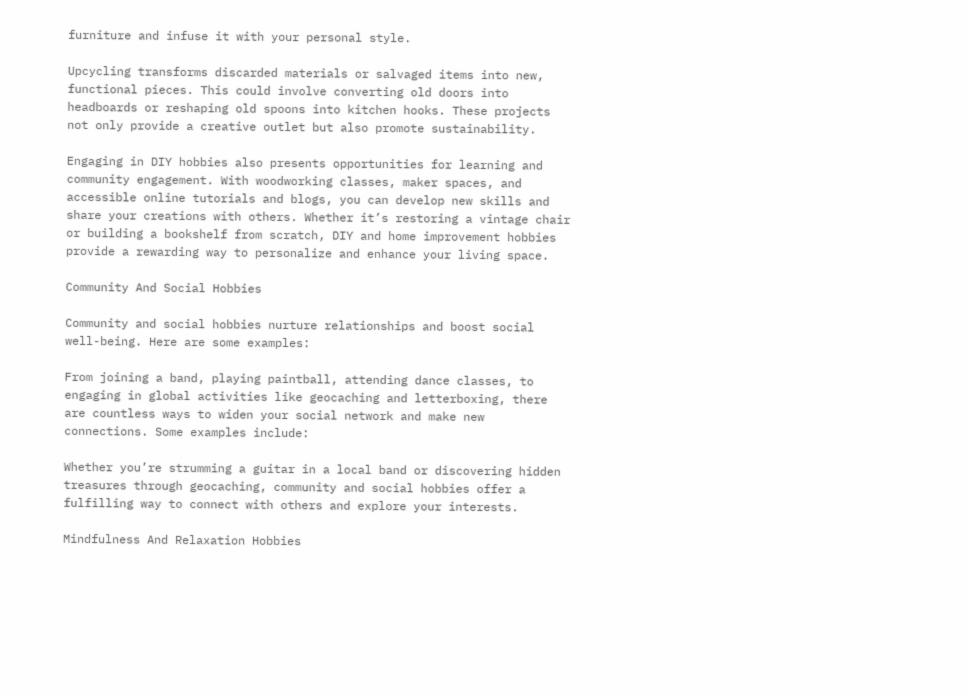furniture and infuse it with your personal style.

Upcycling transforms discarded materials or salvaged items into new, functional pieces. This could involve converting old doors into headboards or reshaping old spoons into kitchen hooks. These projects not only provide a creative outlet but also promote sustainability.

Engaging in DIY hobbies also presents opportunities for learning and community engagement. With woodworking classes, maker spaces, and accessible online tutorials and blogs, you can develop new skills and share your creations with others. Whether it’s restoring a vintage chair or building a bookshelf from scratch, DIY and home improvement hobbies provide a rewarding way to personalize and enhance your living space.

Community And Social Hobbies

Community and social hobbies nurture relationships and boost social well-being. Here are some examples:

From joining a band, playing paintball, attending dance classes, to engaging in global activities like geocaching and letterboxing, there are countless ways to widen your social network and make new connections. Some examples include:

Whether you’re strumming a guitar in a local band or discovering hidden treasures through geocaching, community and social hobbies offer a fulfilling way to connect with others and explore your interests.

Mindfulness And Relaxation Hobbies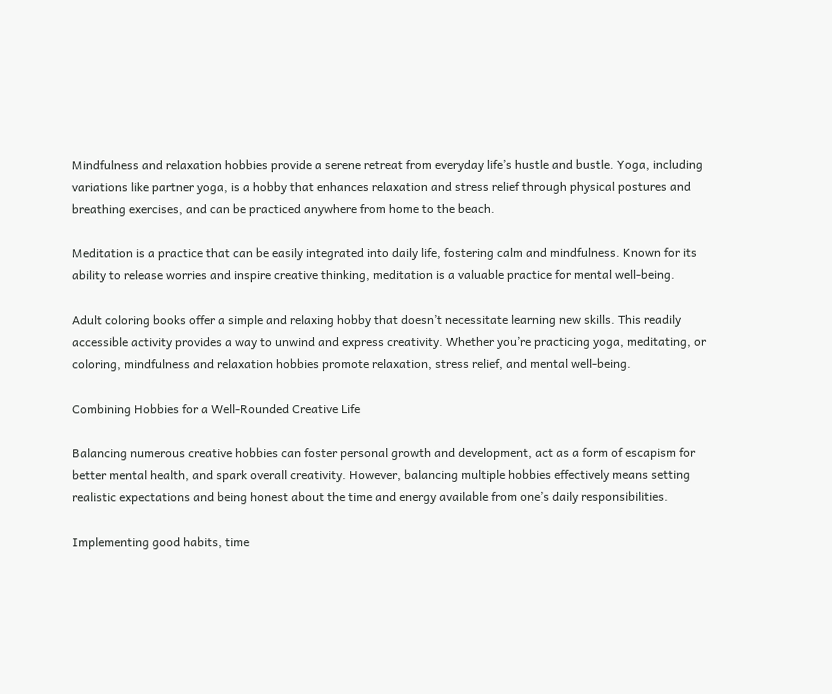Mindfulness and relaxation hobbies provide a serene retreat from everyday life’s hustle and bustle. Yoga, including variations like partner yoga, is a hobby that enhances relaxation and stress relief through physical postures and breathing exercises, and can be practiced anywhere from home to the beach.

Meditation is a practice that can be easily integrated into daily life, fostering calm and mindfulness. Known for its ability to release worries and inspire creative thinking, meditation is a valuable practice for mental well-being.

Adult coloring books offer a simple and relaxing hobby that doesn’t necessitate learning new skills. This readily accessible activity provides a way to unwind and express creativity. Whether you’re practicing yoga, meditating, or coloring, mindfulness and relaxation hobbies promote relaxation, stress relief, and mental well-being.

Combining Hobbies for a Well-Rounded Creative Life

Balancing numerous creative hobbies can foster personal growth and development, act as a form of escapism for better mental health, and spark overall creativity. However, balancing multiple hobbies effectively means setting realistic expectations and being honest about the time and energy available from one’s daily responsibilities.

Implementing good habits, time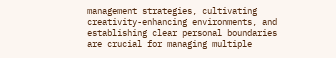management strategies, cultivating creativity-enhancing environments, and establishing clear personal boundaries are crucial for managing multiple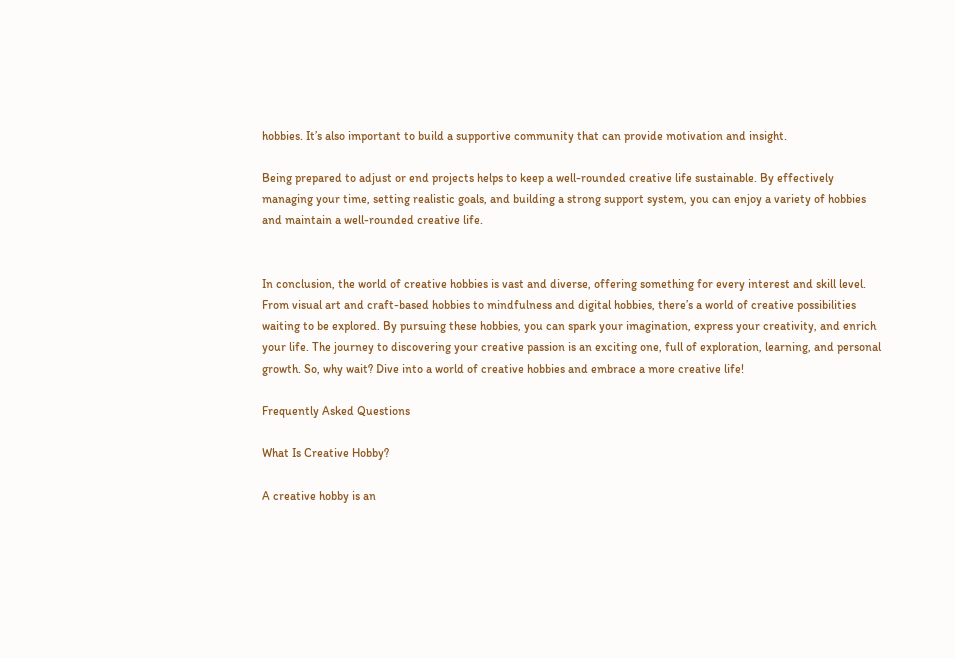hobbies. It’s also important to build a supportive community that can provide motivation and insight.

Being prepared to adjust or end projects helps to keep a well-rounded creative life sustainable. By effectively managing your time, setting realistic goals, and building a strong support system, you can enjoy a variety of hobbies and maintain a well-rounded creative life.


In conclusion, the world of creative hobbies is vast and diverse, offering something for every interest and skill level. From visual art and craft-based hobbies to mindfulness and digital hobbies, there’s a world of creative possibilities waiting to be explored. By pursuing these hobbies, you can spark your imagination, express your creativity, and enrich your life. The journey to discovering your creative passion is an exciting one, full of exploration, learning, and personal growth. So, why wait? Dive into a world of creative hobbies and embrace a more creative life!

Frequently Asked Questions

What Is Creative Hobby?

A creative hobby is an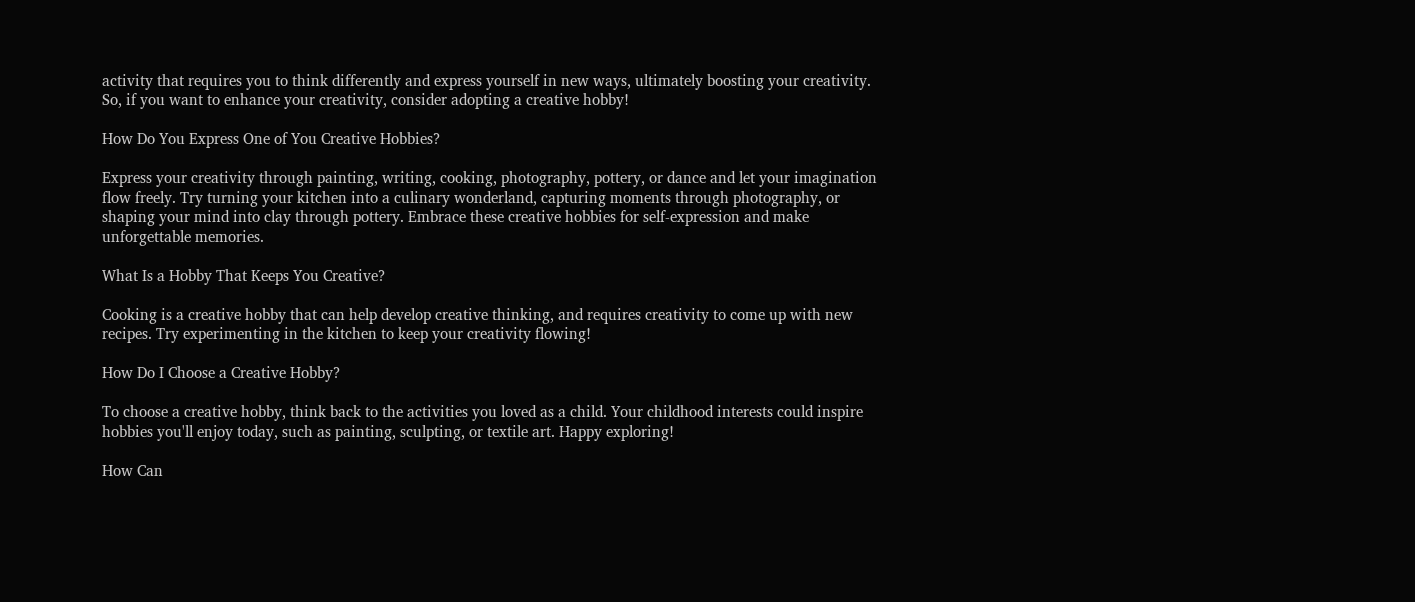activity that requires you to think differently and express yourself in new ways, ultimately boosting your creativity. So, if you want to enhance your creativity, consider adopting a creative hobby!

How Do You Express One of You Creative Hobbies?

Express your creativity through painting, writing, cooking, photography, pottery, or dance and let your imagination flow freely. Try turning your kitchen into a culinary wonderland, capturing moments through photography, or shaping your mind into clay through pottery. Embrace these creative hobbies for self-expression and make unforgettable memories.

What Is a Hobby That Keeps You Creative?

Cooking is a creative hobby that can help develop creative thinking, and requires creativity to come up with new recipes. Try experimenting in the kitchen to keep your creativity flowing!

How Do I Choose a Creative Hobby?

To choose a creative hobby, think back to the activities you loved as a child. Your childhood interests could inspire hobbies you'll enjoy today, such as painting, sculpting, or textile art. Happy exploring!

How Can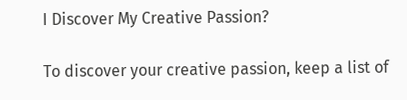I Discover My Creative Passion?

To discover your creative passion, keep a list of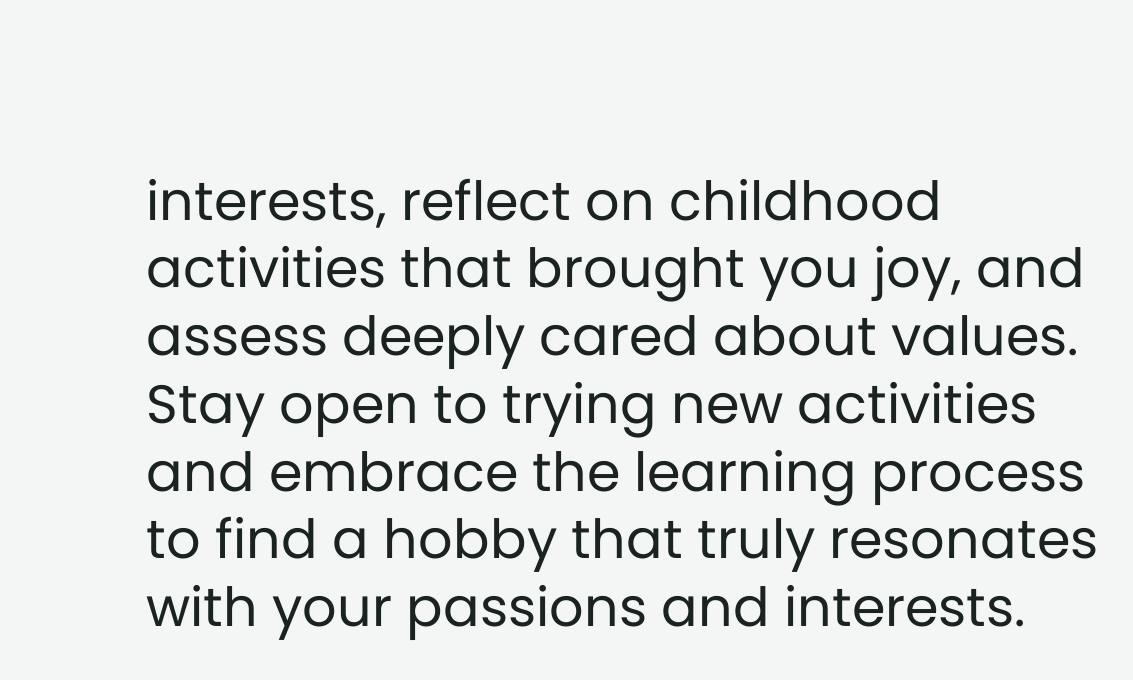interests, reflect on childhood activities that brought you joy, and assess deeply cared about values. Stay open to trying new activities and embrace the learning process to find a hobby that truly resonates with your passions and interests.